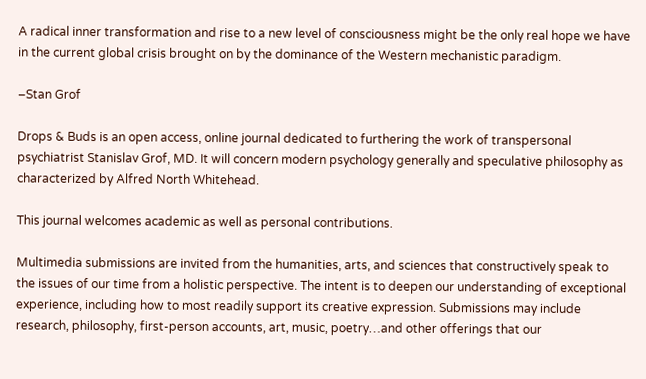A radical inner transformation and rise to a new level of consciousness might be the only real hope we have in the current global crisis brought on by the dominance of the Western mechanistic paradigm.

–Stan Grof

Drops & Buds is an open access, online journal dedicated to furthering the work of transpersonal psychiatrist Stanislav Grof, MD. It will concern modern psychology generally and speculative philosophy as characterized by Alfred North Whitehead.

This journal welcomes academic as well as personal contributions.

Multimedia submissions are invited from the humanities, arts, and sciences that constructively speak to the issues of our time from a holistic perspective. The intent is to deepen our understanding of exceptional experience, including how to most readily support its creative expression. Submissions may include research, philosophy, first-person accounts, art, music, poetry…and other offerings that our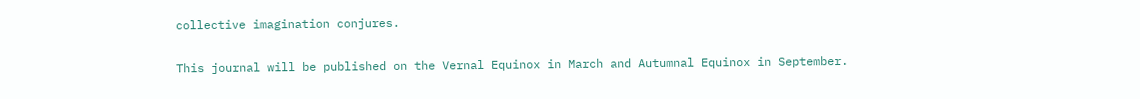collective imagination conjures.

This journal will be published on the Vernal Equinox in March and Autumnal Equinox in September.